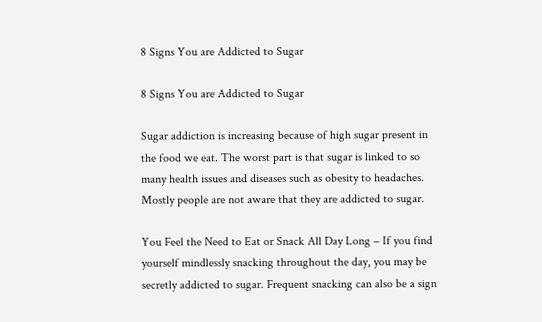8 Signs You are Addicted to Sugar

8 Signs You are Addicted to Sugar

Sugar addiction is increasing because of high sugar present in the food we eat. The worst part is that sugar is linked to so many health issues and diseases such as obesity to headaches. Mostly people are not aware that they are addicted to sugar.

You Feel the Need to Eat or Snack All Day Long – If you find yourself mindlessly snacking throughout the day, you may be secretly addicted to sugar. Frequent snacking can also be a sign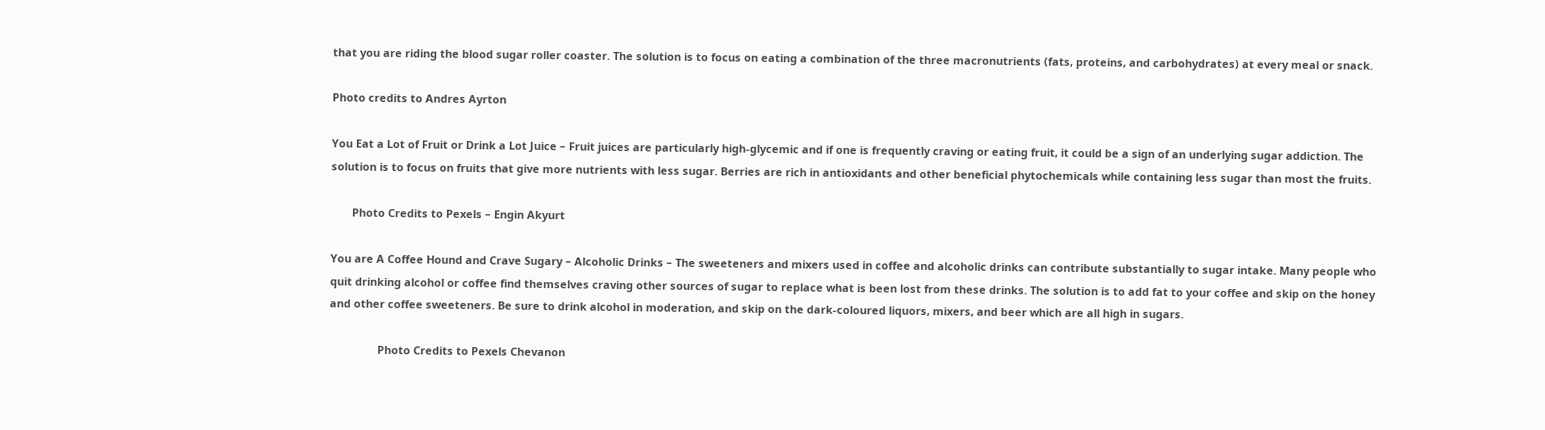that you are riding the blood sugar roller coaster. The solution is to focus on eating a combination of the three macronutrients (fats, proteins, and carbohydrates) at every meal or snack.

Photo credits to Andres Ayrton

You Eat a Lot of Fruit or Drink a Lot Juice – Fruit juices are particularly high-glycemic and if one is frequently craving or eating fruit, it could be a sign of an underlying sugar addiction. The solution is to focus on fruits that give more nutrients with less sugar. Berries are rich in antioxidants and other beneficial phytochemicals while containing less sugar than most the fruits.

       Photo Credits to Pexels – Engin Akyurt

You are A Coffee Hound and Crave Sugary – Alcoholic Drinks – The sweeteners and mixers used in coffee and alcoholic drinks can contribute substantially to sugar intake. Many people who quit drinking alcohol or coffee find themselves craving other sources of sugar to replace what is been lost from these drinks. The solution is to add fat to your coffee and skip on the honey and other coffee sweeteners. Be sure to drink alcohol in moderation, and skip on the dark-coloured liquors, mixers, and beer which are all high in sugars.

                Photo Credits to Pexels Chevanon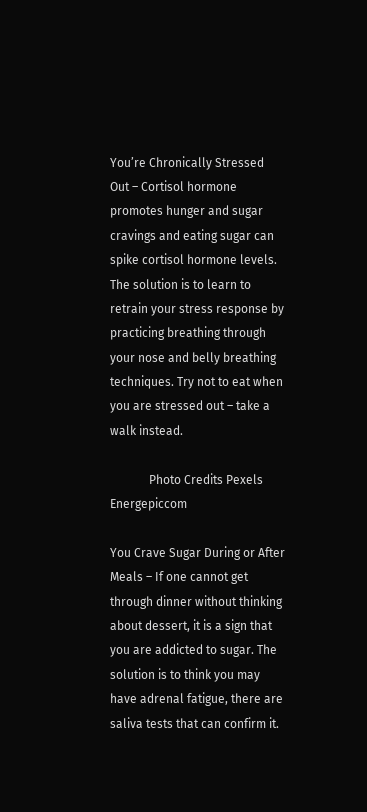You’re Chronically Stressed Out – Cortisol hormone promotes hunger and sugar cravings and eating sugar can spike cortisol hormone levels. The solution is to learn to retrain your stress response by practicing breathing through your nose and belly breathing techniques. Try not to eat when you are stressed out – take a walk instead.

             Photo Credits Pexels Energepiccom

You Crave Sugar During or After Meals – If one cannot get through dinner without thinking about dessert, it is a sign that you are addicted to sugar. The solution is to think you may have adrenal fatigue, there are saliva tests that can confirm it.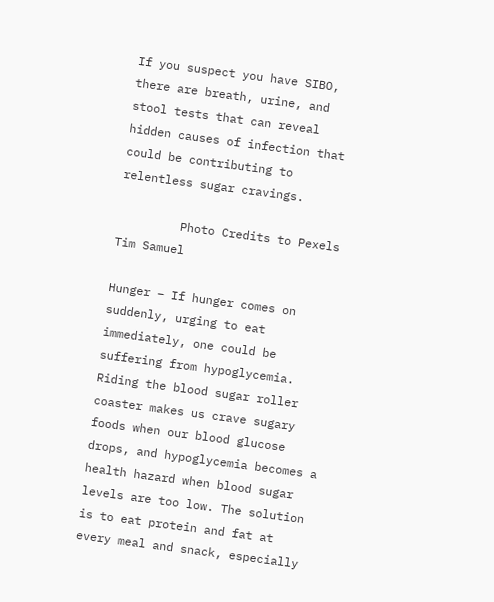If you suspect you have SIBO, there are breath, urine, and stool tests that can reveal hidden causes of infection that could be contributing to relentless sugar cravings.

         Photo Credits to Pexels Tim Samuel

Hunger – If hunger comes on suddenly, urging to eat immediately, one could be suffering from hypoglycemia. Riding the blood sugar roller coaster makes us crave sugary foods when our blood glucose drops, and hypoglycemia becomes a health hazard when blood sugar levels are too low. The solution is to eat protein and fat at every meal and snack, especially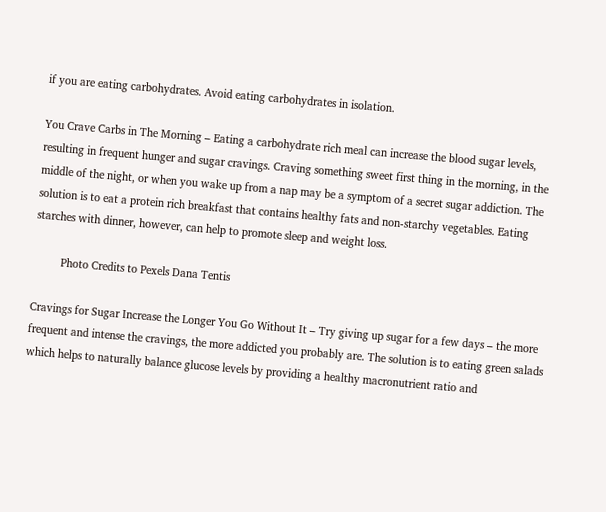if you are eating carbohydrates. Avoid eating carbohydrates in isolation.

You Crave Carbs in The Morning – Eating a carbohydrate rich meal can increase the blood sugar levels, resulting in frequent hunger and sugar cravings. Craving something sweet first thing in the morning, in the middle of the night, or when you wake up from a nap may be a symptom of a secret sugar addiction. The solution is to eat a protein rich breakfast that contains healthy fats and non-starchy vegetables. Eating starches with dinner, however, can help to promote sleep and weight loss.

         Photo Credits to Pexels Dana Tentis

Cravings for Sugar Increase the Longer You Go Without It – Try giving up sugar for a few days – the more frequent and intense the cravings, the more addicted you probably are. The solution is to eating green salads which helps to naturally balance glucose levels by providing a healthy macronutrient ratio and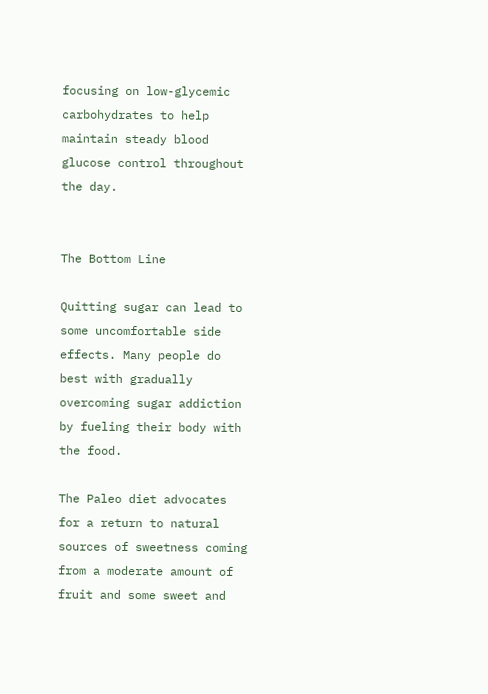focusing on low-glycemic carbohydrates to help maintain steady blood glucose control throughout the day.


The Bottom Line

Quitting sugar can lead to some uncomfortable side effects. Many people do best with gradually overcoming sugar addiction by fueling their body with the food.

The Paleo diet advocates for a return to natural sources of sweetness coming from a moderate amount of fruit and some sweet and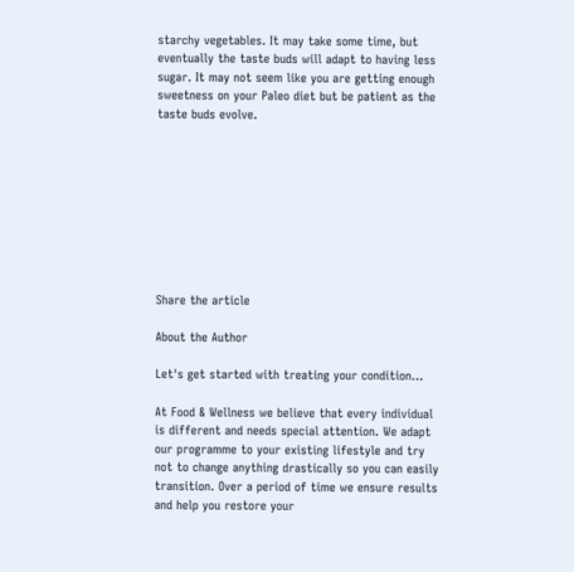starchy vegetables. It may take some time, but eventually the taste buds will adapt to having less sugar. It may not seem like you are getting enough sweetness on your Paleo diet but be patient as the taste buds evolve.









Share the article

About the Author

Let's get started with treating your condition...

At Food & Wellness we believe that every individual is different and needs special attention. We adapt our programme to your existing lifestyle and try not to change anything drastically so you can easily transition. Over a period of time we ensure results and help you restore your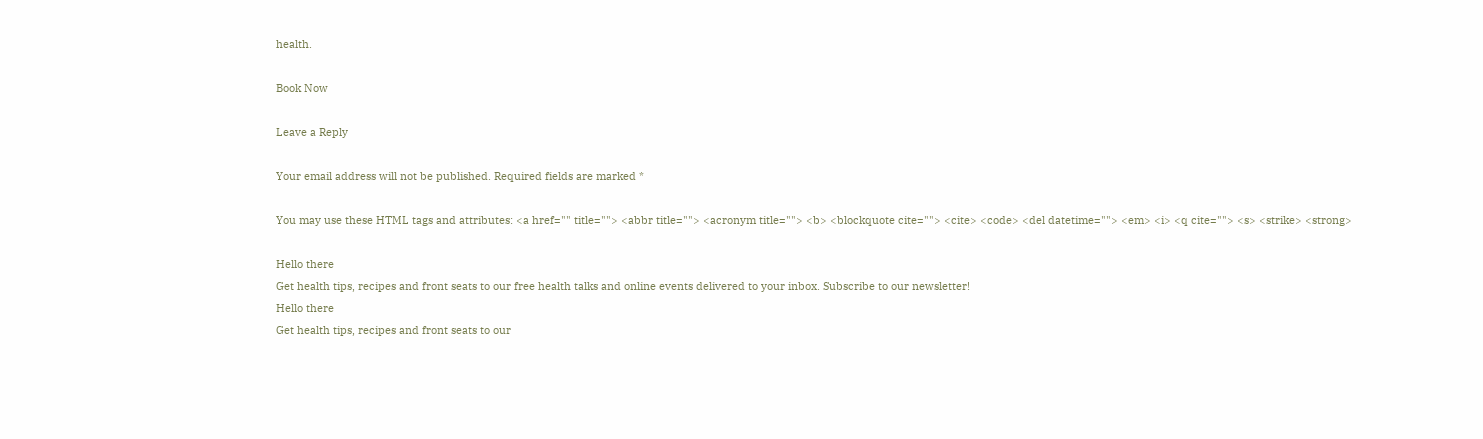health.

Book Now

Leave a Reply

Your email address will not be published. Required fields are marked *

You may use these HTML tags and attributes: <a href="" title=""> <abbr title=""> <acronym title=""> <b> <blockquote cite=""> <cite> <code> <del datetime=""> <em> <i> <q cite=""> <s> <strike> <strong>

Hello there
Get health tips, recipes and front seats to our free health talks and online events delivered to your inbox. Subscribe to our newsletter!
Hello there
Get health tips, recipes and front seats to our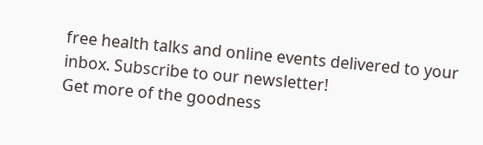free health talks and online events delivered to your inbox. Subscribe to our newsletter!
Get more of the goodness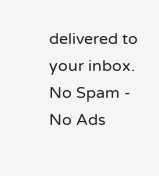delivered to your inbox. No Spam - No Ads